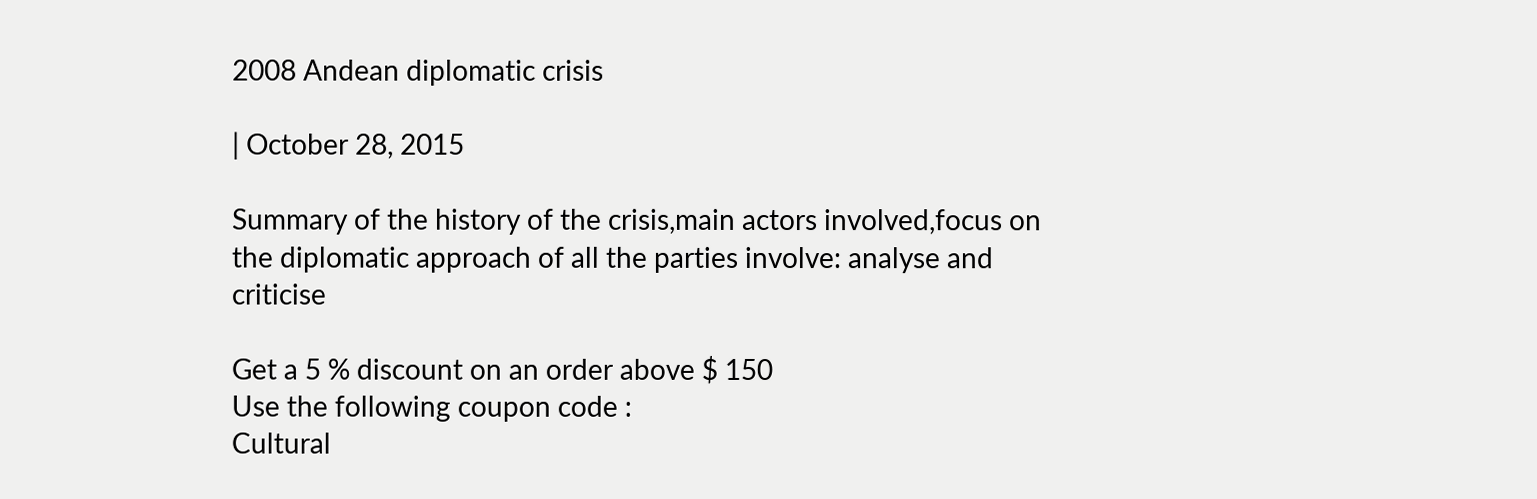2008 Andean diplomatic crisis

| October 28, 2015

Summary of the history of the crisis,main actors involved,focus on the diplomatic approach of all the parties involve: analyse and criticise

Get a 5 % discount on an order above $ 150
Use the following coupon code :
Cultural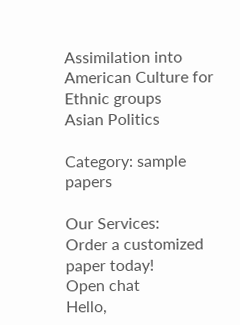Assimilation into American Culture for Ethnic groups
Asian Politics

Category: sample papers

Our Services:
Order a customized paper today!
Open chat
Hello,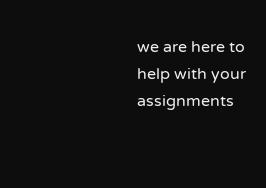we are here to help with your assignments